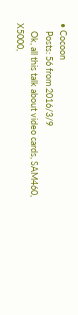• Cocoon
    Posts: 56 from 2016/3/9
    Ok, all this talk about video cards, SAM460, X5000,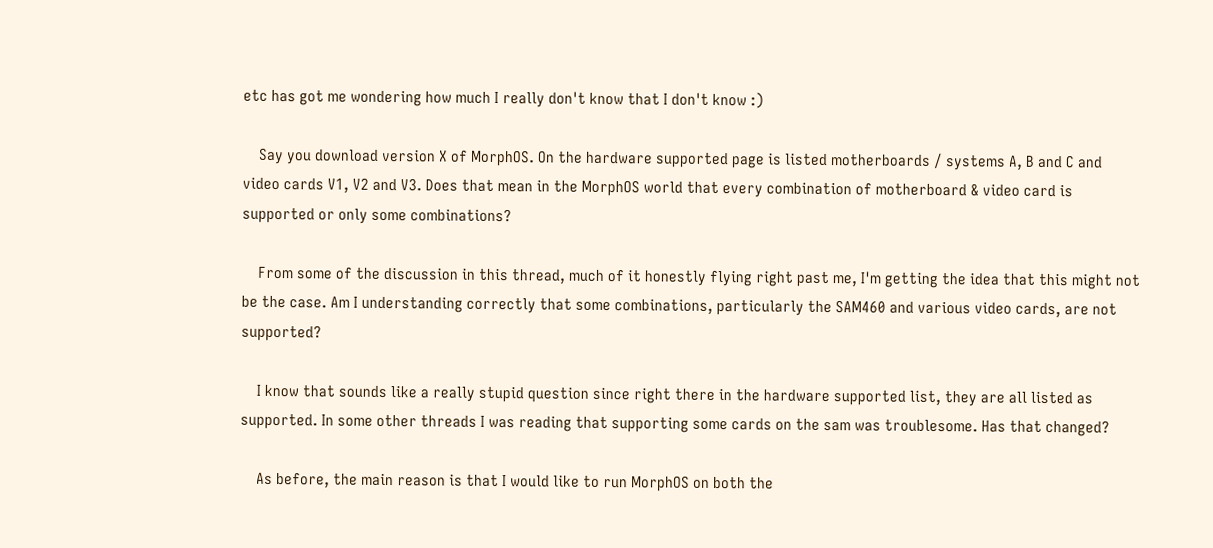etc has got me wondering how much I really don't know that I don't know :)

    Say you download version X of MorphOS. On the hardware supported page is listed motherboards / systems A, B and C and video cards V1, V2 and V3. Does that mean in the MorphOS world that every combination of motherboard & video card is supported or only some combinations?

    From some of the discussion in this thread, much of it honestly flying right past me, I'm getting the idea that this might not be the case. Am I understanding correctly that some combinations, particularly the SAM460 and various video cards, are not supported?

    I know that sounds like a really stupid question since right there in the hardware supported list, they are all listed as supported. In some other threads I was reading that supporting some cards on the sam was troublesome. Has that changed?

    As before, the main reason is that I would like to run MorphOS on both the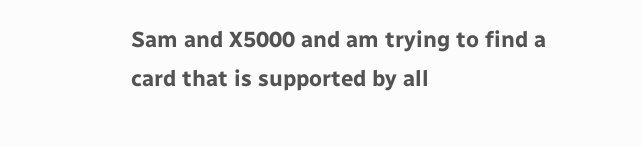Sam and X5000 and am trying to find a card that is supported by all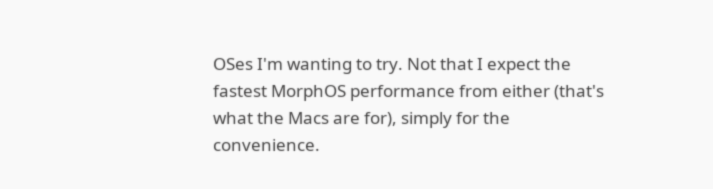OSes I'm wanting to try. Not that I expect the fastest MorphOS performance from either (that's what the Macs are for), simply for the convenience.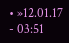• »12.01.17 - 03:51